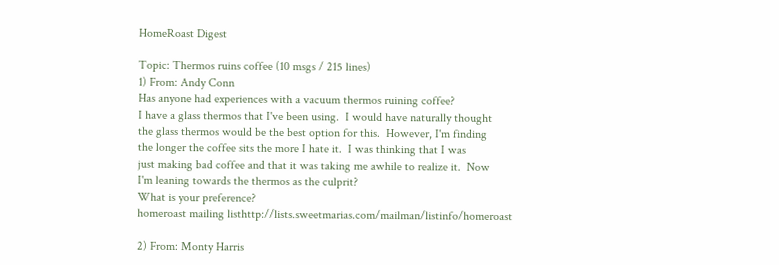HomeRoast Digest

Topic: Thermos ruins coffee (10 msgs / 215 lines)
1) From: Andy Conn
Has anyone had experiences with a vacuum thermos ruining coffee?
I have a glass thermos that I've been using.  I would have naturally thought
the glass thermos would be the best option for this.  However, I'm finding
the longer the coffee sits the more I hate it.  I was thinking that I was
just making bad coffee and that it was taking me awhile to realize it.  Now
I'm leaning towards the thermos as the culprit?
What is your preference?
homeroast mailing listhttp://lists.sweetmarias.com/mailman/listinfo/homeroast

2) From: Monty Harris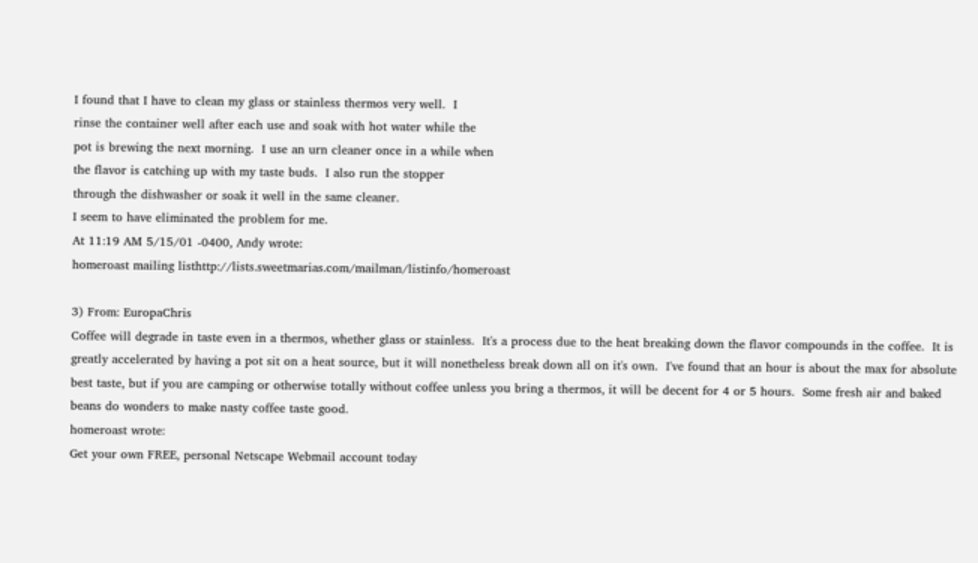I found that I have to clean my glass or stainless thermos very well.  I
rinse the container well after each use and soak with hot water while the
pot is brewing the next morning.  I use an urn cleaner once in a while when
the flavor is catching up with my taste buds.  I also run the stopper
through the dishwasher or soak it well in the same cleaner.
I seem to have eliminated the problem for me.
At 11:19 AM 5/15/01 -0400, Andy wrote:
homeroast mailing listhttp://lists.sweetmarias.com/mailman/listinfo/homeroast

3) From: EuropaChris
Coffee will degrade in taste even in a thermos, whether glass or stainless.  It's a process due to the heat breaking down the flavor compounds in the coffee.  It is greatly accelerated by having a pot sit on a heat source, but it will nonetheless break down all on it's own.  I've found that an hour is about the max for absolute best taste, but if you are camping or otherwise totally without coffee unless you bring a thermos, it will be decent for 4 or 5 hours.  Some fresh air and baked beans do wonders to make nasty coffee taste good.
homeroast wrote:
Get your own FREE, personal Netscape Webmail account today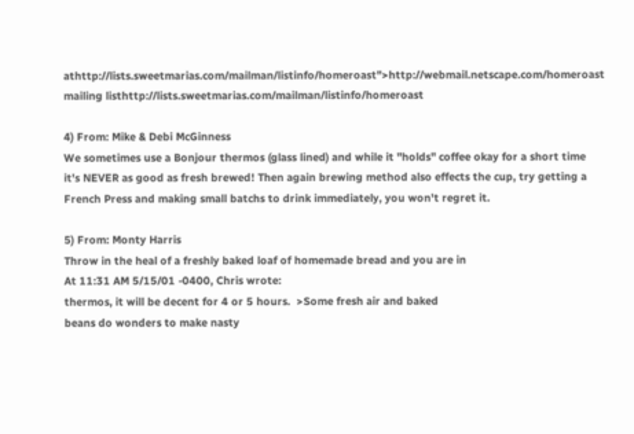athttp://lists.sweetmarias.com/mailman/listinfo/homeroast">http://webmail.netscape.com/homeroast mailing listhttp://lists.sweetmarias.com/mailman/listinfo/homeroast

4) From: Mike & Debi McGinness
We sometimes use a Bonjour thermos (glass lined) and while it "holds" coffee okay for a short time
it's NEVER as good as fresh brewed! Then again brewing method also effects the cup, try getting a
French Press and making small batchs to drink immediately, you won't regret it.

5) From: Monty Harris
Throw in the heal of a freshly baked loaf of homemade bread and you are in
At 11:31 AM 5/15/01 -0400, Chris wrote:
thermos, it will be decent for 4 or 5 hours.  >Some fresh air and baked
beans do wonders to make nasty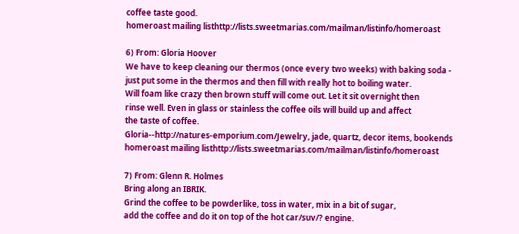coffee taste good.
homeroast mailing listhttp://lists.sweetmarias.com/mailman/listinfo/homeroast

6) From: Gloria Hoover
We have to keep cleaning our thermos (once every two weeks) with baking soda -
just put some in the thermos and then fill with really hot to boiling water.
Will foam like crazy then brown stuff will come out. Let it sit overnight then
rinse well. Even in glass or stainless the coffee oils will build up and affect
the taste of coffee.
Gloria--http://natures-emporium.com/Jewelry, jade, quartz, decor items, bookends
homeroast mailing listhttp://lists.sweetmarias.com/mailman/listinfo/homeroast

7) From: Glenn R. Holmes
Bring along an IBRIK.
Grind the coffee to be powderlike, toss in water, mix in a bit of sugar,
add the coffee and do it on top of the hot car/suv/? engine.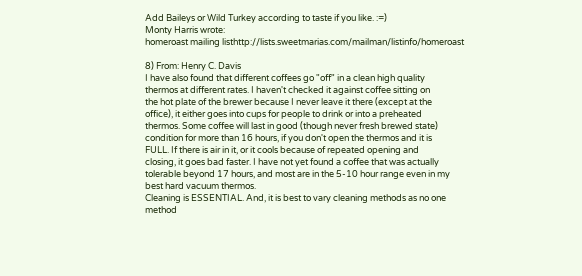Add Baileys or Wild Turkey according to taste if you like. :=)
Monty Harris wrote:
homeroast mailing listhttp://lists.sweetmarias.com/mailman/listinfo/homeroast

8) From: Henry C. Davis
I have also found that different coffees go "off" in a clean high quality
thermos at different rates. I haven't checked it against coffee sitting on
the hot plate of the brewer because I never leave it there (except at the
office), it either goes into cups for people to drink or into a preheated
thermos. Some coffee will last in good (though never fresh brewed state)
condition for more than 16 hours, if you don't open the thermos and it is
FULL. If there is air in it, or it cools because of repeated opening and
closing, it goes bad faster. I have not yet found a coffee that was actually
tolerable beyond 17 hours, and most are in the 5-10 hour range even in my
best hard vacuum thermos.
Cleaning is ESSENTIAL. And, it is best to vary cleaning methods as no one
method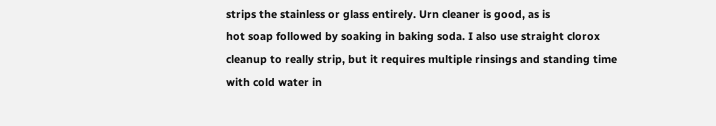strips the stainless or glass entirely. Urn cleaner is good, as is
hot soap followed by soaking in baking soda. I also use straight clorox
cleanup to really strip, but it requires multiple rinsings and standing time
with cold water in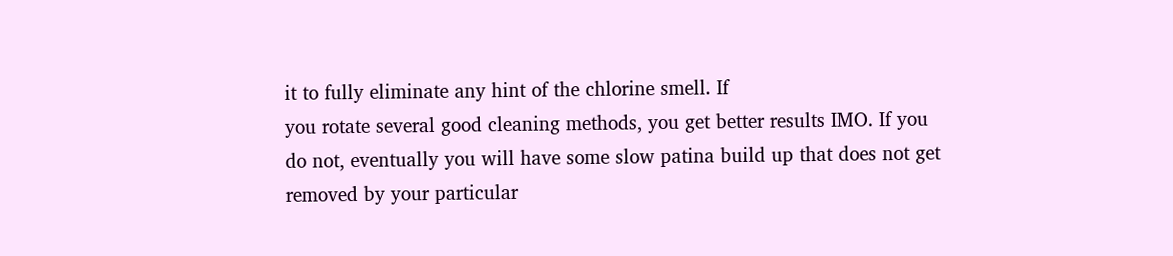it to fully eliminate any hint of the chlorine smell. If
you rotate several good cleaning methods, you get better results IMO. If you
do not, eventually you will have some slow patina build up that does not get
removed by your particular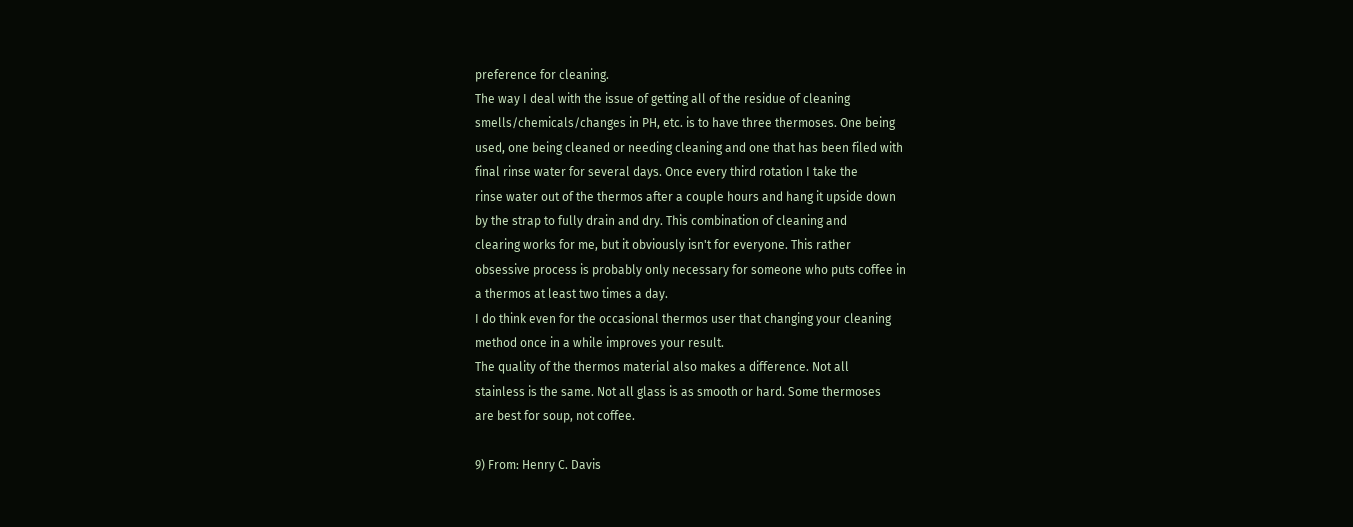preference for cleaning.
The way I deal with the issue of getting all of the residue of cleaning
smells/chemicals/changes in PH, etc. is to have three thermoses. One being
used, one being cleaned or needing cleaning and one that has been filed with
final rinse water for several days. Once every third rotation I take the
rinse water out of the thermos after a couple hours and hang it upside down
by the strap to fully drain and dry. This combination of cleaning and
clearing works for me, but it obviously isn't for everyone. This rather
obsessive process is probably only necessary for someone who puts coffee in
a thermos at least two times a day.
I do think even for the occasional thermos user that changing your cleaning
method once in a while improves your result.
The quality of the thermos material also makes a difference. Not all
stainless is the same. Not all glass is as smooth or hard. Some thermoses
are best for soup, not coffee.

9) From: Henry C. Davis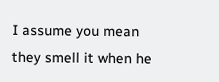I assume you mean they smell it when he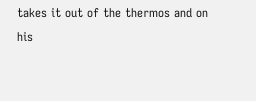takes it out of the thermos and on
his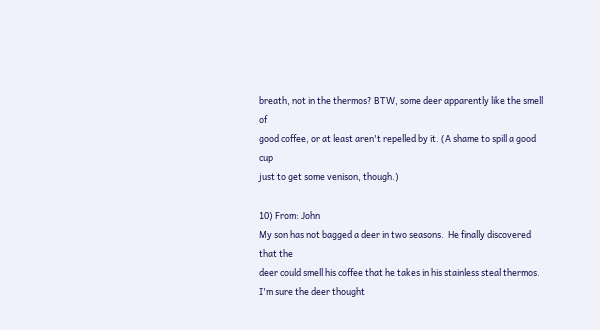breath, not in the thermos? BTW, some deer apparently like the smell of
good coffee, or at least aren't repelled by it. (A shame to spill a good cup
just to get some venison, though.)

10) From: John
My son has not bagged a deer in two seasons.  He finally discovered that the
deer could smell his coffee that he takes in his stainless steal thermos.
I'm sure the deer thought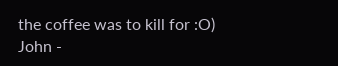the coffee was to kill for :O)
John -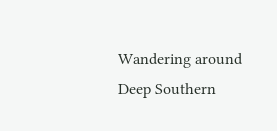Wandering around Deep Southern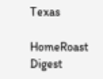Texas

HomeRoast Digest